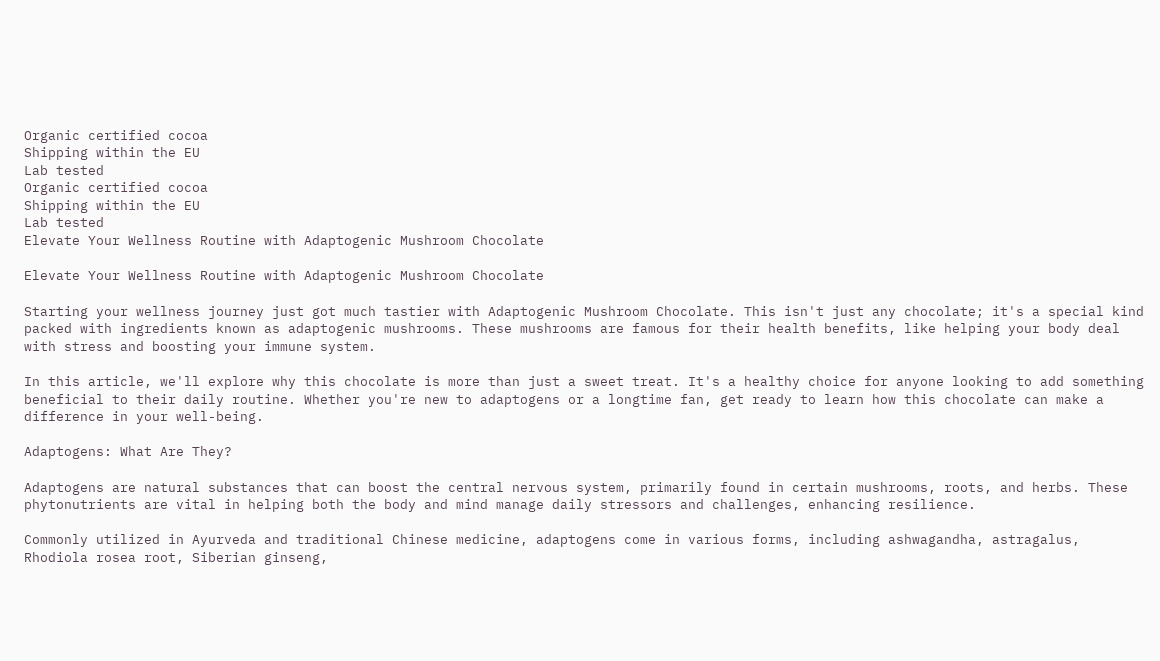Organic certified cocoa
Shipping within the EU
Lab tested
Organic certified cocoa
Shipping within the EU
Lab tested
Elevate Your Wellness Routine with Adaptogenic Mushroom Chocolate

Elevate Your Wellness Routine with Adaptogenic Mushroom Chocolate

Starting your wellness journey just got much tastier with Adaptogenic Mushroom Chocolate. This isn't just any chocolate; it's a special kind packed with ingredients known as adaptogenic mushrooms. These mushrooms are famous for their health benefits, like helping your body deal with stress and boosting your immune system.

In this article, we'll explore why this chocolate is more than just a sweet treat. It's a healthy choice for anyone looking to add something beneficial to their daily routine. Whether you're new to adaptogens or a longtime fan, get ready to learn how this chocolate can make a difference in your well-being.

Adaptogens: What Are They?

Adaptogens are natural substances that can boost the central nervous system, primarily found in certain mushrooms, roots, and herbs. These phytonutrients are vital in helping both the body and mind manage daily stressors and challenges, enhancing resilience.

Commonly utilized in Ayurveda and traditional Chinese medicine, adaptogens come in various forms, including ashwagandha, astragalus, Rhodiola rosea root, Siberian ginseng,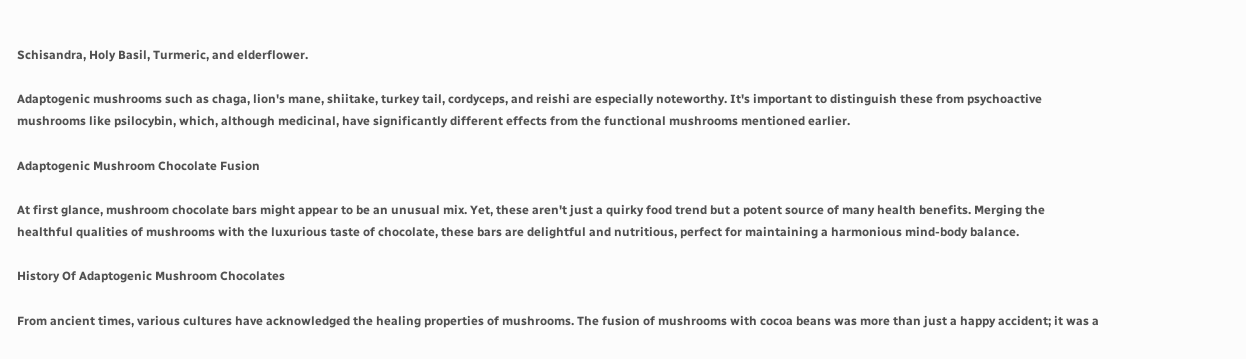Schisandra, Holy Basil, Turmeric, and elderflower.

Adaptogenic mushrooms such as chaga, lion's mane, shiitake, turkey tail, cordyceps, and reishi are especially noteworthy. It's important to distinguish these from psychoactive mushrooms like psilocybin, which, although medicinal, have significantly different effects from the functional mushrooms mentioned earlier.

Adaptogenic Mushroom Chocolate Fusion

At first glance, mushroom chocolate bars might appear to be an unusual mix. Yet, these aren't just a quirky food trend but a potent source of many health benefits. Merging the healthful qualities of mushrooms with the luxurious taste of chocolate, these bars are delightful and nutritious, perfect for maintaining a harmonious mind-body balance.

History Of Adaptogenic Mushroom Chocolates

From ancient times, various cultures have acknowledged the healing properties of mushrooms. The fusion of mushrooms with cocoa beans was more than just a happy accident; it was a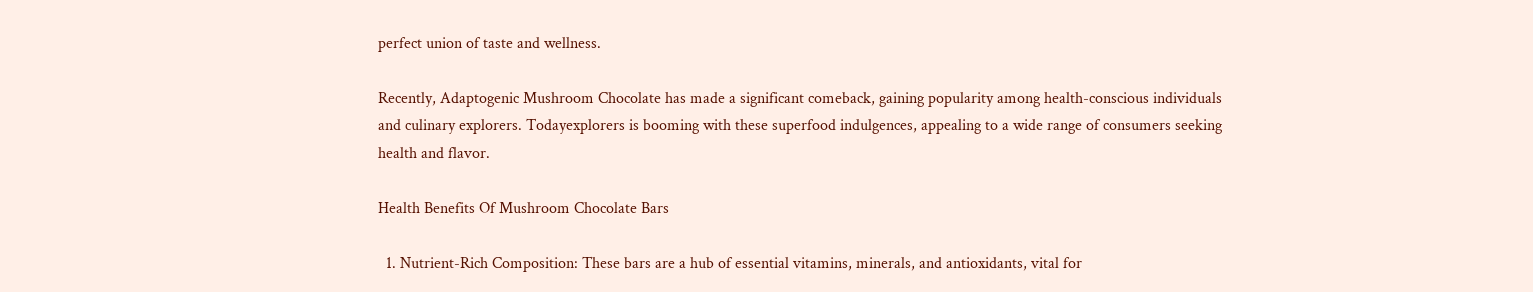perfect union of taste and wellness.

Recently, Adaptogenic Mushroom Chocolate has made a significant comeback, gaining popularity among health-conscious individuals and culinary explorers. Todayexplorers is booming with these superfood indulgences, appealing to a wide range of consumers seeking health and flavor.

Health Benefits Of Mushroom Chocolate Bars

  1. Nutrient-Rich Composition: These bars are a hub of essential vitamins, minerals, and antioxidants, vital for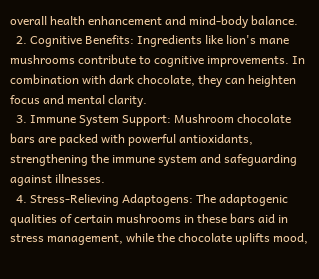overall health enhancement and mind-body balance.
  2. Cognitive Benefits: Ingredients like lion's mane mushrooms contribute to cognitive improvements. In combination with dark chocolate, they can heighten focus and mental clarity.
  3. Immune System Support: Mushroom chocolate bars are packed with powerful antioxidants, strengthening the immune system and safeguarding against illnesses.
  4. Stress-Relieving Adaptogens: The adaptogenic qualities of certain mushrooms in these bars aid in stress management, while the chocolate uplifts mood,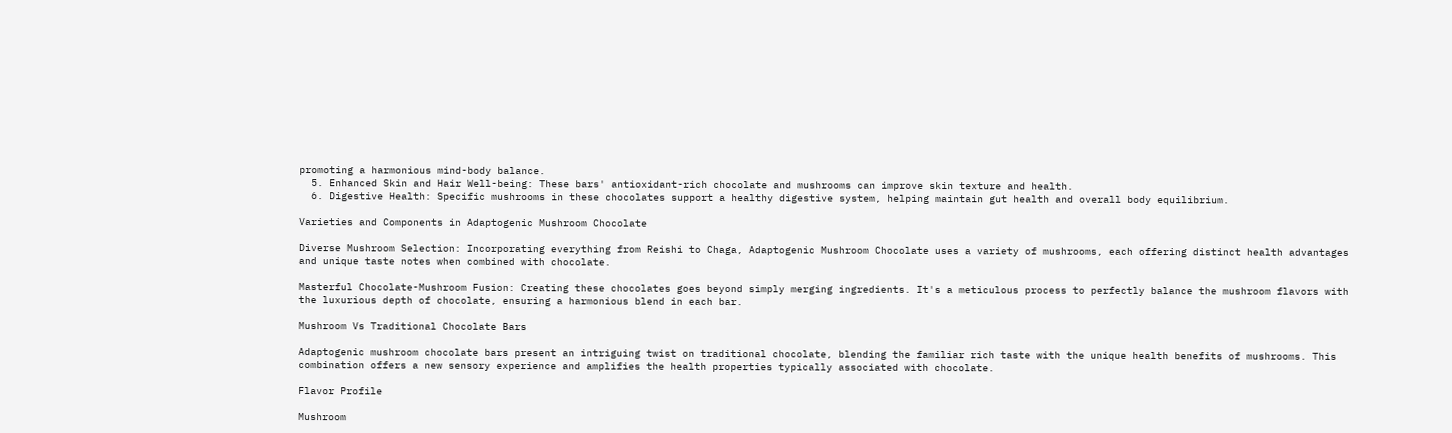promoting a harmonious mind-body balance.
  5. Enhanced Skin and Hair Well-being: These bars' antioxidant-rich chocolate and mushrooms can improve skin texture and health.
  6. Digestive Health: Specific mushrooms in these chocolates support a healthy digestive system, helping maintain gut health and overall body equilibrium.

Varieties and Components in Adaptogenic Mushroom Chocolate

Diverse Mushroom Selection: Incorporating everything from Reishi to Chaga, Adaptogenic Mushroom Chocolate uses a variety of mushrooms, each offering distinct health advantages and unique taste notes when combined with chocolate.

Masterful Chocolate-Mushroom Fusion: Creating these chocolates goes beyond simply merging ingredients. It's a meticulous process to perfectly balance the mushroom flavors with the luxurious depth of chocolate, ensuring a harmonious blend in each bar.

Mushroom Vs Traditional Chocolate Bars

Adaptogenic mushroom chocolate bars present an intriguing twist on traditional chocolate, blending the familiar rich taste with the unique health benefits of mushrooms. This combination offers a new sensory experience and amplifies the health properties typically associated with chocolate.

Flavor Profile

Mushroom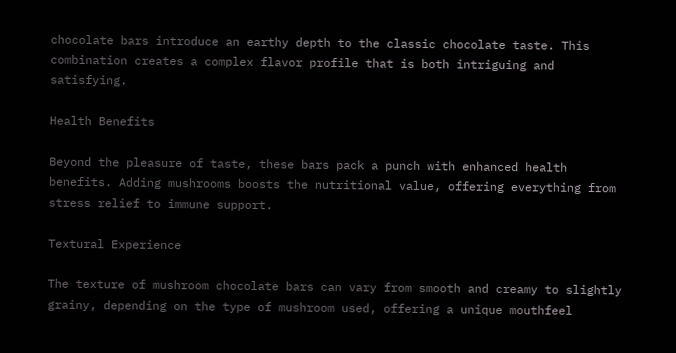chocolate bars introduce an earthy depth to the classic chocolate taste. This combination creates a complex flavor profile that is both intriguing and satisfying.

Health Benefits

Beyond the pleasure of taste, these bars pack a punch with enhanced health benefits. Adding mushrooms boosts the nutritional value, offering everything from stress relief to immune support.

Textural Experience

The texture of mushroom chocolate bars can vary from smooth and creamy to slightly grainy, depending on the type of mushroom used, offering a unique mouthfeel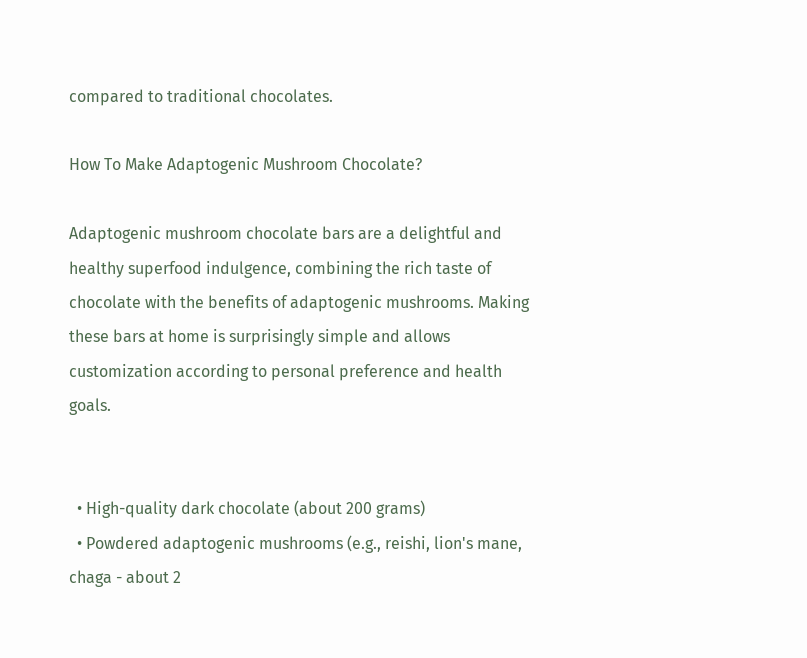compared to traditional chocolates.

How To Make Adaptogenic Mushroom Chocolate?

Adaptogenic mushroom chocolate bars are a delightful and healthy superfood indulgence, combining the rich taste of chocolate with the benefits of adaptogenic mushrooms. Making these bars at home is surprisingly simple and allows customization according to personal preference and health goals.


  • High-quality dark chocolate (about 200 grams)
  • Powdered adaptogenic mushrooms (e.g., reishi, lion's mane, chaga - about 2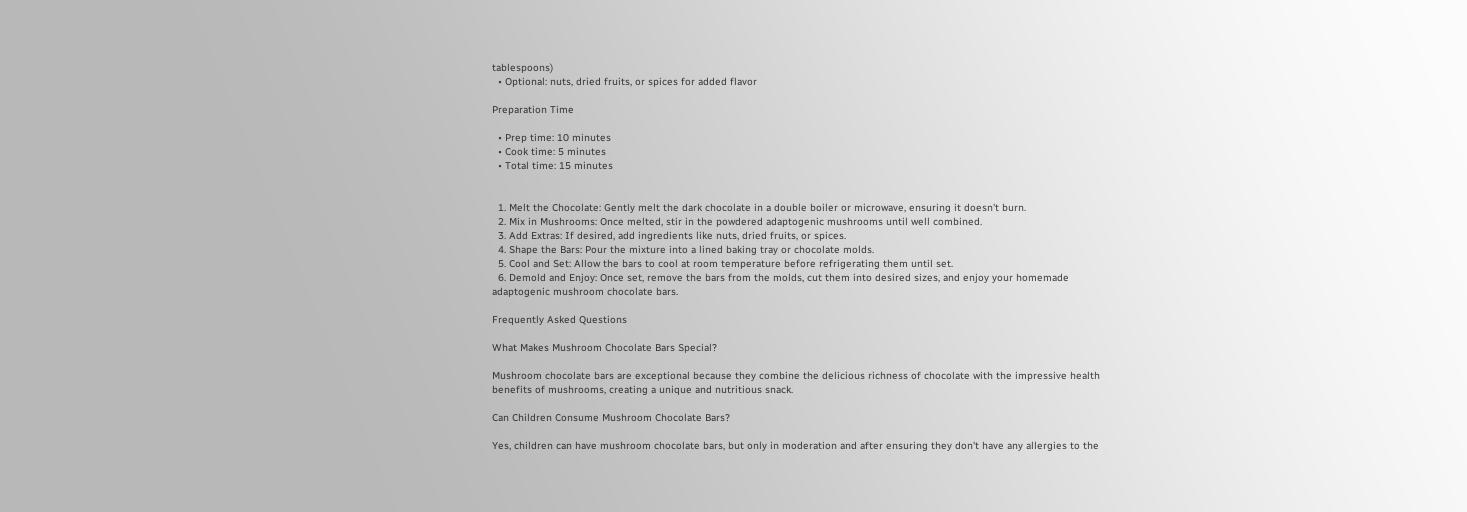tablespoons)
  • Optional: nuts, dried fruits, or spices for added flavor

Preparation Time

  • Prep time: 10 minutes
  • Cook time: 5 minutes
  • Total time: 15 minutes


  1. Melt the Chocolate: Gently melt the dark chocolate in a double boiler or microwave, ensuring it doesn't burn.
  2. Mix in Mushrooms: Once melted, stir in the powdered adaptogenic mushrooms until well combined.
  3. Add Extras: If desired, add ingredients like nuts, dried fruits, or spices.
  4. Shape the Bars: Pour the mixture into a lined baking tray or chocolate molds.
  5. Cool and Set: Allow the bars to cool at room temperature before refrigerating them until set.
  6. Demold and Enjoy: Once set, remove the bars from the molds, cut them into desired sizes, and enjoy your homemade adaptogenic mushroom chocolate bars.

Frequently Asked Questions

What Makes Mushroom Chocolate Bars Special?

Mushroom chocolate bars are exceptional because they combine the delicious richness of chocolate with the impressive health benefits of mushrooms, creating a unique and nutritious snack.

Can Children Consume Mushroom Chocolate Bars?

Yes, children can have mushroom chocolate bars, but only in moderation and after ensuring they don't have any allergies to the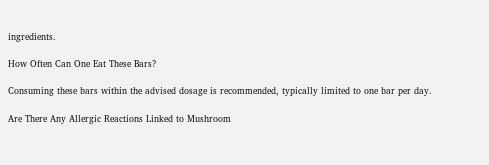ingredients.

How Often Can One Eat These Bars?

Consuming these bars within the advised dosage is recommended, typically limited to one bar per day.

Are There Any Allergic Reactions Linked to Mushroom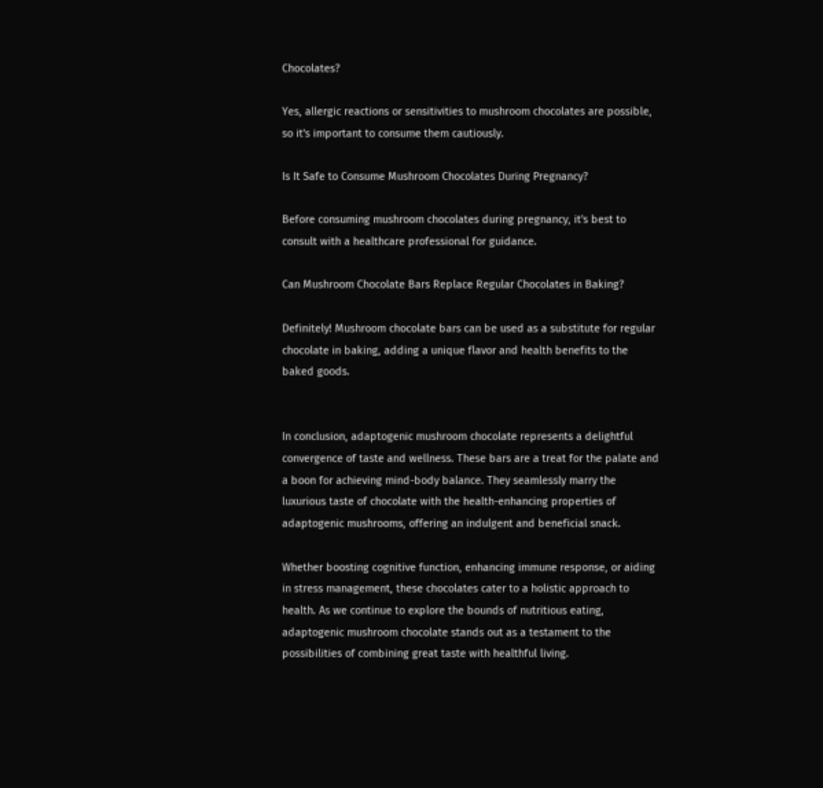Chocolates?

Yes, allergic reactions or sensitivities to mushroom chocolates are possible, so it's important to consume them cautiously.

Is It Safe to Consume Mushroom Chocolates During Pregnancy?

Before consuming mushroom chocolates during pregnancy, it's best to consult with a healthcare professional for guidance.

Can Mushroom Chocolate Bars Replace Regular Chocolates in Baking?

Definitely! Mushroom chocolate bars can be used as a substitute for regular chocolate in baking, adding a unique flavor and health benefits to the baked goods.


In conclusion, adaptogenic mushroom chocolate represents a delightful convergence of taste and wellness. These bars are a treat for the palate and a boon for achieving mind-body balance. They seamlessly marry the luxurious taste of chocolate with the health-enhancing properties of adaptogenic mushrooms, offering an indulgent and beneficial snack.

Whether boosting cognitive function, enhancing immune response, or aiding in stress management, these chocolates cater to a holistic approach to health. As we continue to explore the bounds of nutritious eating, adaptogenic mushroom chocolate stands out as a testament to the possibilities of combining great taste with healthful living.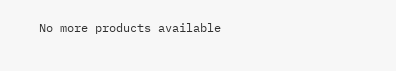No more products available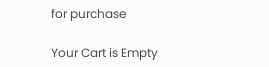for purchase

Your Cart is Empty